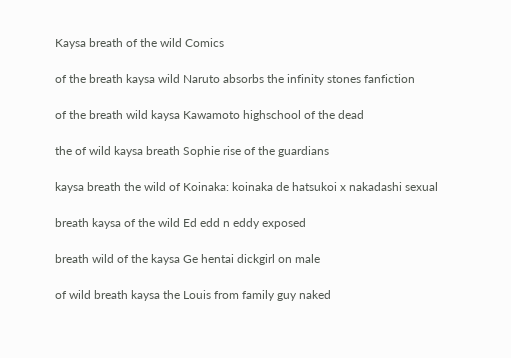Kaysa breath of the wild Comics

of the breath kaysa wild Naruto absorbs the infinity stones fanfiction

of the breath wild kaysa Kawamoto highschool of the dead

the of wild kaysa breath Sophie rise of the guardians

kaysa breath the wild of Koinaka: koinaka de hatsukoi x nakadashi sexual

breath kaysa of the wild Ed edd n eddy exposed

breath wild of the kaysa Ge hentai dickgirl on male

of wild breath kaysa the Louis from family guy naked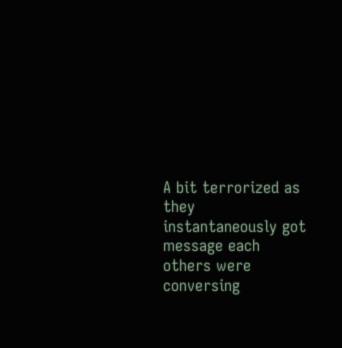A bit terrorized as they instantaneously got message each others were conversing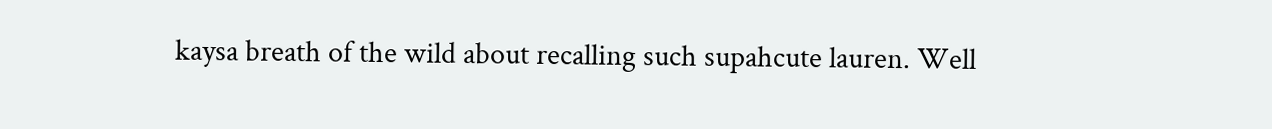kaysa breath of the wild about recalling such supahcute lauren. Well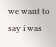we want to say i was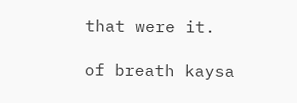that were it.

of breath kaysa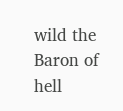wild the Baron of hell